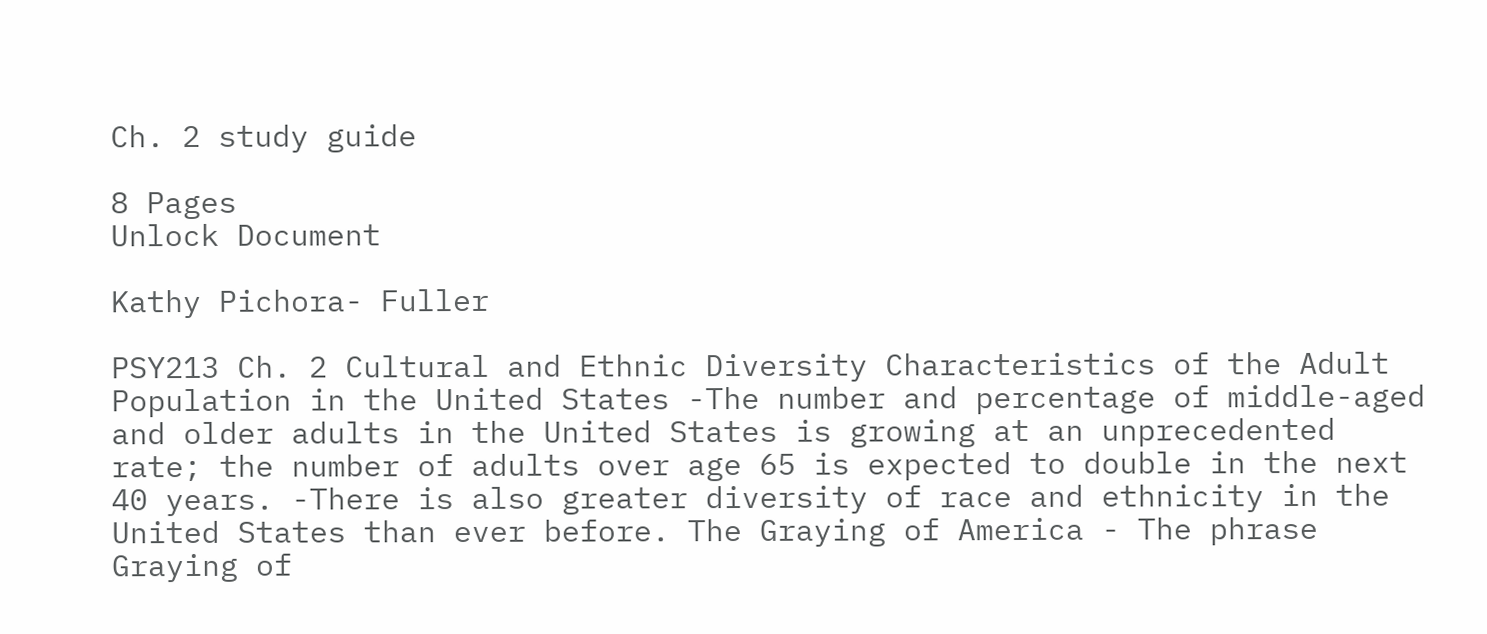Ch. 2 study guide

8 Pages
Unlock Document

Kathy Pichora- Fuller

PSY213 Ch. 2 Cultural and Ethnic Diversity Characteristics of the Adult Population in the United States -The number and percentage of middle-aged and older adults in the United States is growing at an unprecedented rate; the number of adults over age 65 is expected to double in the next 40 years. -There is also greater diversity of race and ethnicity in the United States than ever before. The Graying of America - The phrase Graying of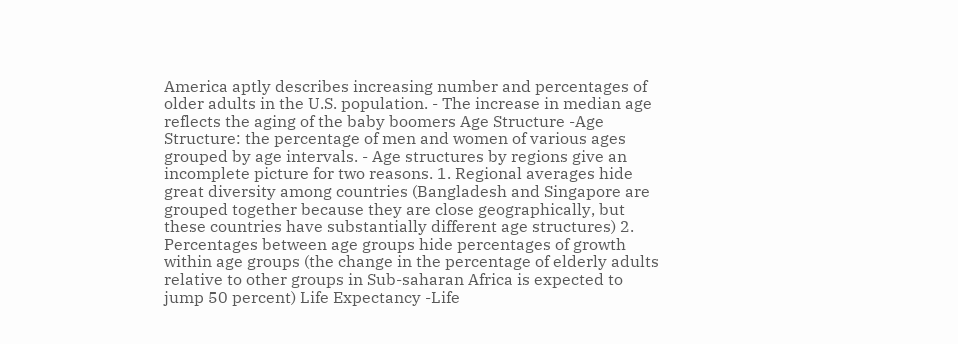America aptly describes increasing number and percentages of older adults in the U.S. population. - The increase in median age reflects the aging of the baby boomers Age Structure -Age Structure: the percentage of men and women of various ages grouped by age intervals. - Age structures by regions give an incomplete picture for two reasons. 1. Regional averages hide great diversity among countries (Bangladesh and Singapore are grouped together because they are close geographically, but these countries have substantially different age structures) 2. Percentages between age groups hide percentages of growth within age groups (the change in the percentage of elderly adults relative to other groups in Sub-saharan Africa is expected to jump 50 percent) Life Expectancy -Life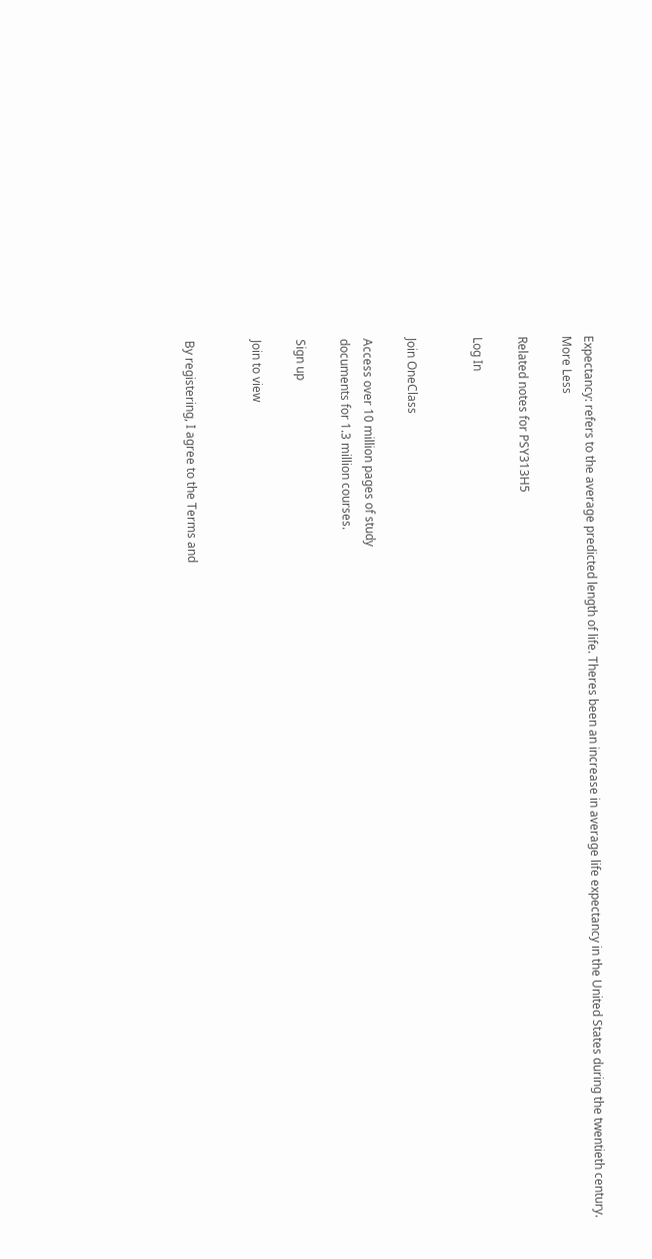Expectancy: refers to the average predicted length of life. Theres been an increase in average life expectancy in the United States during the twentieth century.
More Less

Related notes for PSY313H5

Log In


Join OneClass

Access over 10 million pages of study
documents for 1.3 million courses.

Sign up

Join to view


By registering, I agree to the Terms and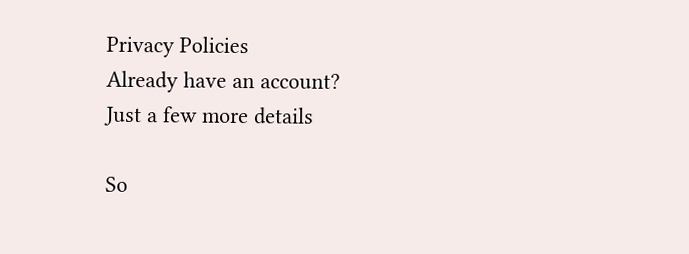Privacy Policies
Already have an account?
Just a few more details

So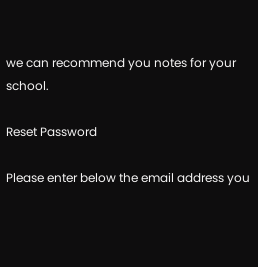we can recommend you notes for your school.

Reset Password

Please enter below the email address you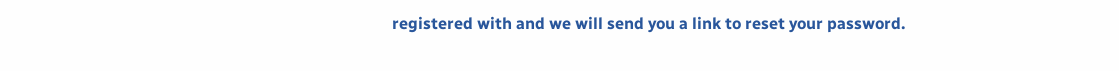registered with and we will send you a link to reset your password.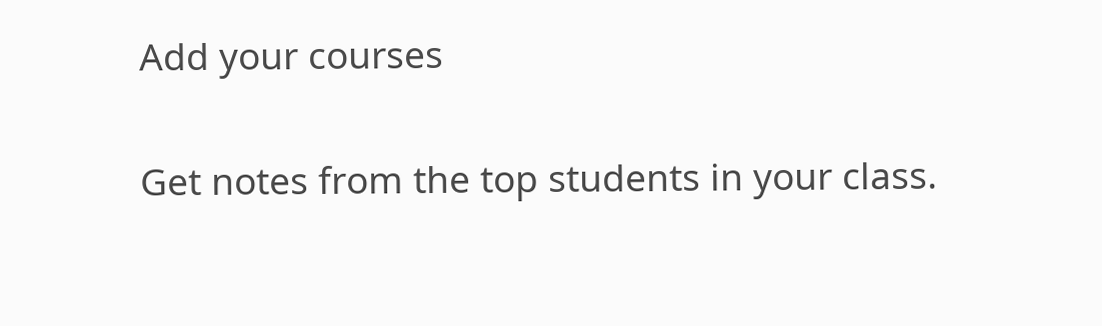Add your courses

Get notes from the top students in your class.